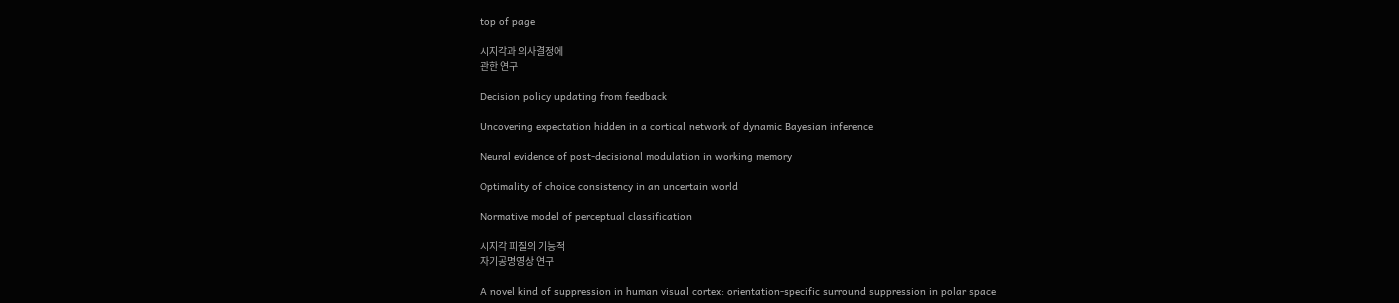top of page

시지각과 의사결정에
관한 연구

Decision policy updating from feedback

Uncovering expectation hidden in a cortical network of dynamic Bayesian inference

Neural evidence of post-decisional modulation in working memory

Optimality of choice consistency in an uncertain world

Normative model of perceptual classification

시지각 피질의 기능적
자기공명영상 연구

A novel kind of suppression in human visual cortex: orientation-specific surround suppression in polar space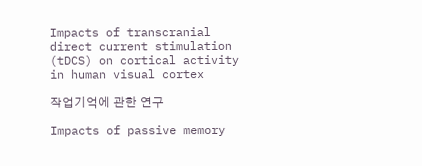Impacts of transcranial direct current stimulation (tDCS) on cortical activity in human visual cortex

작업기억에 관한 연구

Impacts of passive memory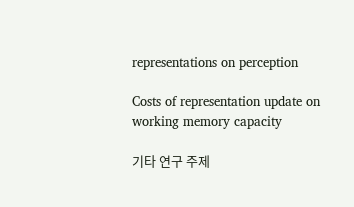representations on perception

Costs of representation update on working memory capacity

기타 연구 주제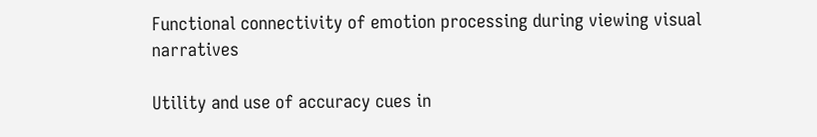Functional connectivity of emotion processing during viewing visual narratives

Utility and use of accuracy cues in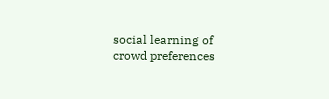social learning of crowd preferences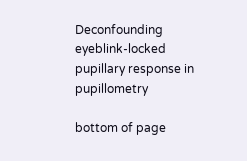Deconfounding eyeblink-locked pupillary response in pupillometry

bottom of page